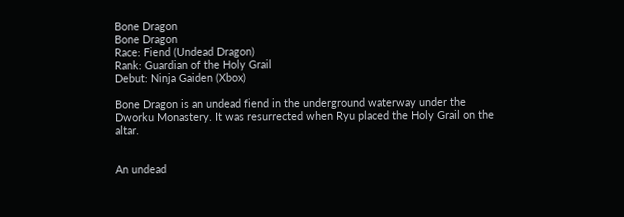Bone Dragon
Bone Dragon
Race: Fiend (Undead Dragon)
Rank: Guardian of the Holy Grail
Debut: Ninja Gaiden (Xbox)

Bone Dragon is an undead fiend in the underground waterway under the Dworku Monastery. It was resurrected when Ryu placed the Holy Grail on the altar.


An undead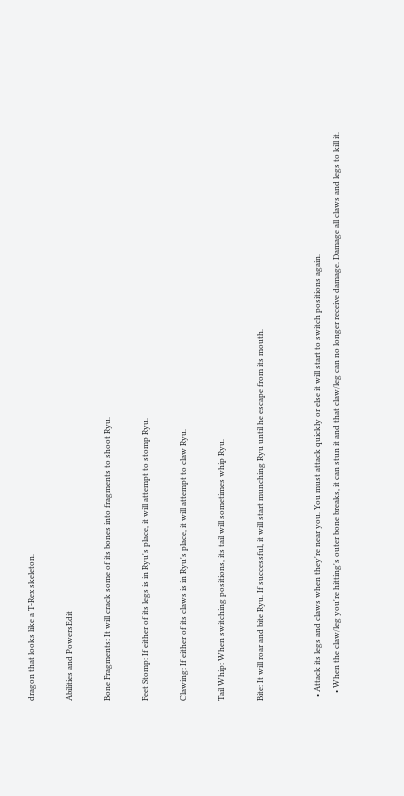dragon that looks like a T-Rex skeleton.

Abilities and PowersEdit

Bone Fragments: It will crack some of its bones into fragments to shoot Ryu.

Feet Stomp: If either of its legs is in Ryu's place, it will attempt to stomp Ryu.

Clawing: If either of its claws is in Ryu's place, it will attempt to claw Ryu.

Tail Whip: When switching positions, its tail will sometimes whip Ryu.

Bite: It will roar and bite Ryu. If successful, it will start munching Ryu until he escape from its mouth.


  • Attack its legs and claws when they're near you. You must attack quickly or else it will start to switch positions again.
    • When the claw/leg you're hitting's outer bone breaks, it can stun it and that claw/leg can no longer receive damage. Damage all claws and legs to kill it.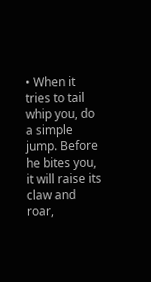• When it tries to tail whip you, do a simple jump. Before he bites you, it will raise its claw and roar,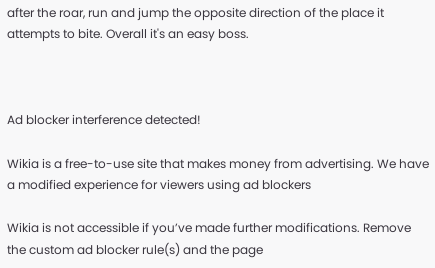after the roar, run and jump the opposite direction of the place it attempts to bite. Overall it's an easy boss.



Ad blocker interference detected!

Wikia is a free-to-use site that makes money from advertising. We have a modified experience for viewers using ad blockers

Wikia is not accessible if you’ve made further modifications. Remove the custom ad blocker rule(s) and the page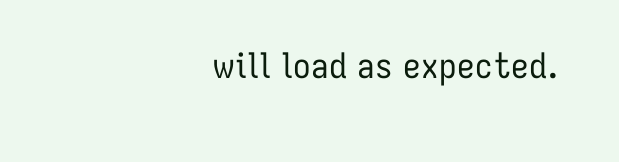will load as expected.